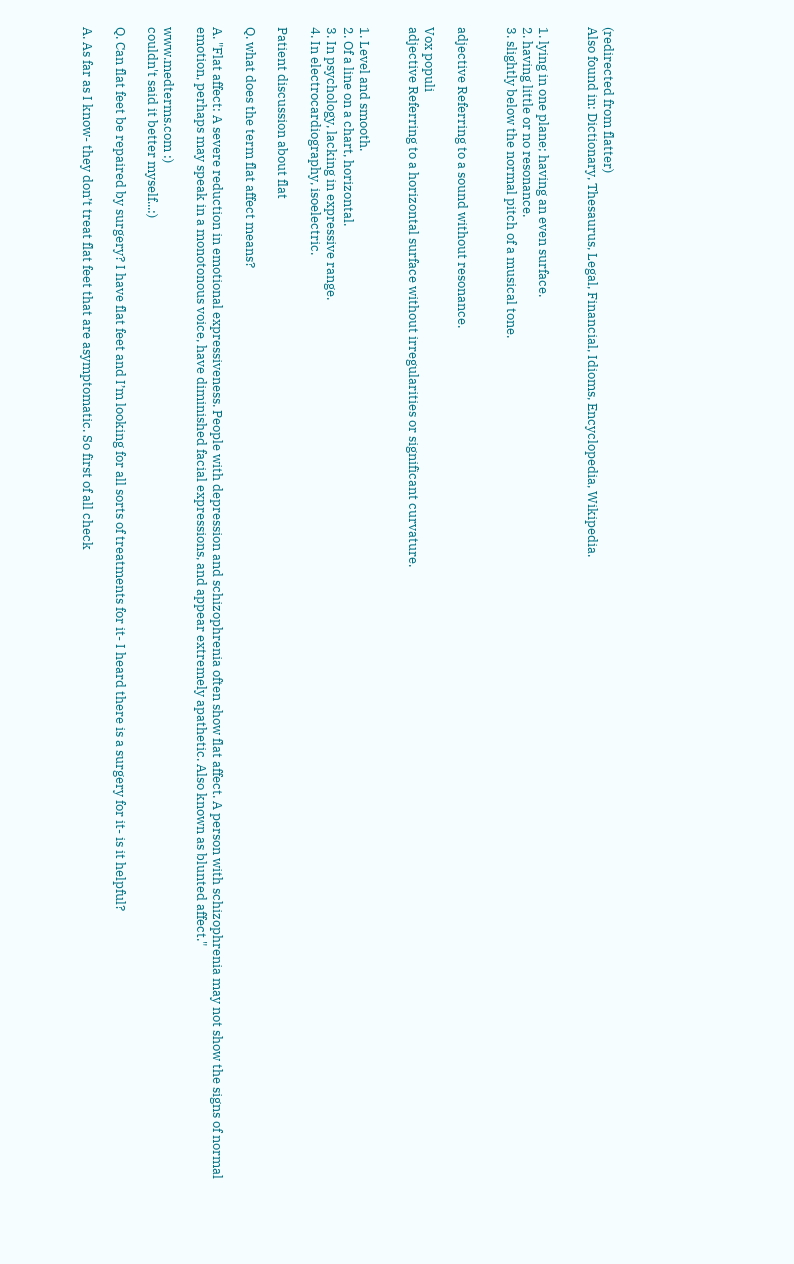(redirected from flatter)
Also found in: Dictionary, Thesaurus, Legal, Financial, Idioms, Encyclopedia, Wikipedia.


1. lying in one plane; having an even surface.
2. having little or no resonance.
3. slightly below the normal pitch of a musical tone.


adjective Referring to a sound without resonance.

Vox populi
adjective Referring to a horizontal surface without irregularities or significant curvature.


1. Level and smooth.
2. Of a line on a chart, horizontal.
3. In psychology, lacking in expressive range.
4. In electrocardiography, isoelectric.

Patient discussion about flat

Q. what does the term flat affect means?

A. "Flat affect: A severe reduction in emotional expressiveness. People with depression and schizophrenia often show flat affect. A person with schizophrenia may not show the signs of normal emotion, perhaps may speak in a monotonous voice, have diminished facial expressions, and appear extremely apathetic. Also known as blunted affect."

www.medterms.com :)
couldn't said it better myself...:)

Q. Can flat feet be repaired by surgery? I have flat feet and I’m looking for all sorts of treatments for it- I heard there is a surgery for it- is it helpful?

A. As far as I know- they don’t treat flat feet that are asymptomatic. So first of all check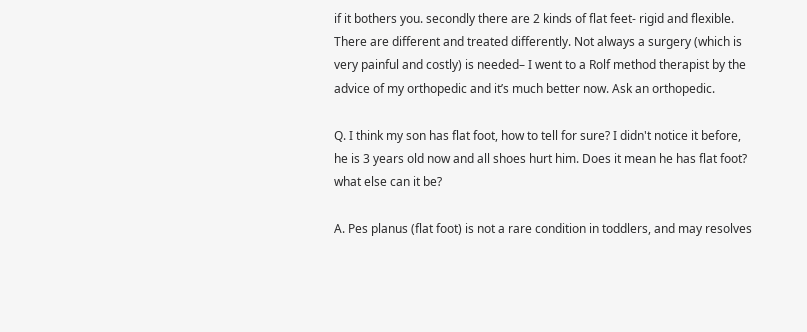if it bothers you. secondly there are 2 kinds of flat feet- rigid and flexible. There are different and treated differently. Not always a surgery (which is very painful and costly) is needed– I went to a Rolf method therapist by the advice of my orthopedic and it’s much better now. Ask an orthopedic.

Q. I think my son has flat foot, how to tell for sure? I didn't notice it before, he is 3 years old now and all shoes hurt him. Does it mean he has flat foot? what else can it be?

A. Pes planus (flat foot) is not a rare condition in toddlers, and may resolves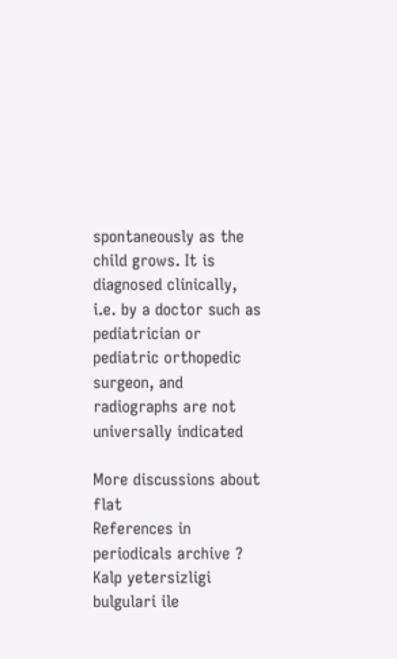spontaneously as the child grows. It is diagnosed clinically, i.e. by a doctor such as pediatrician or pediatric orthopedic surgeon, and radiographs are not universally indicated

More discussions about flat
References in periodicals archive ?
Kalp yetersizligi bulgulari ile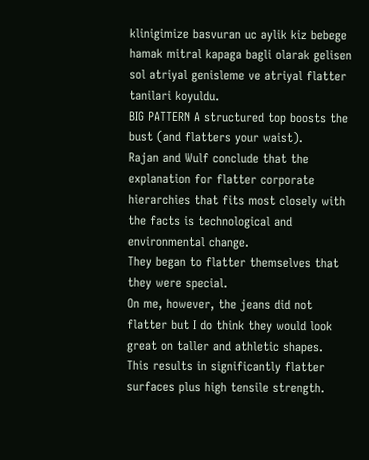klinigimize basvuran uc aylik kiz bebege hamak mitral kapaga bagli olarak gelisen sol atriyal genisleme ve atriyal flatter tanilari koyuldu.
BIG PATTERN A structured top boosts the bust (and flatters your waist).
Rajan and Wulf conclude that the explanation for flatter corporate hierarchies that fits most closely with the facts is technological and environmental change.
They began to flatter themselves that they were special.
On me, however, the jeans did not flatter but I do think they would look great on taller and athletic shapes.
This results in significantly flatter surfaces plus high tensile strength.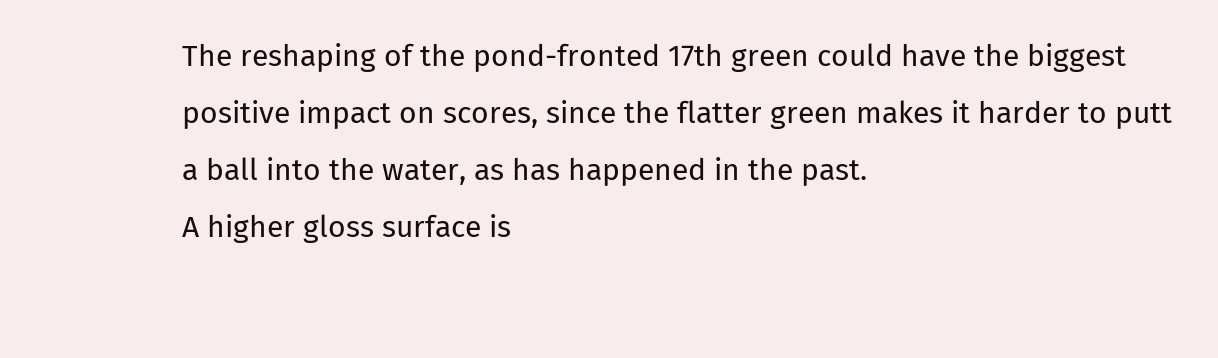The reshaping of the pond-fronted 17th green could have the biggest positive impact on scores, since the flatter green makes it harder to putt a ball into the water, as has happened in the past.
A higher gloss surface is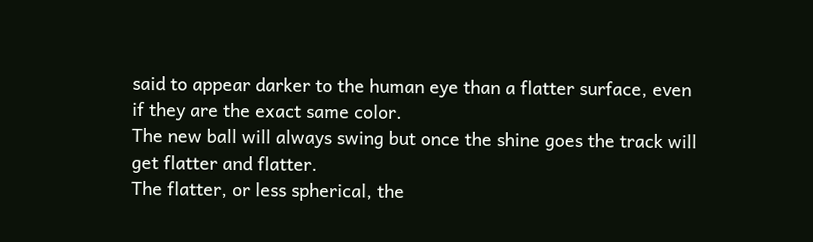said to appear darker to the human eye than a flatter surface, even if they are the exact same color.
The new ball will always swing but once the shine goes the track will get flatter and flatter.
The flatter, or less spherical, the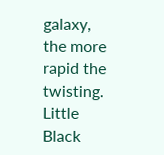galaxy, the more rapid the twisting.
Little Black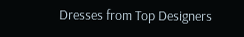Dresses from Top Designers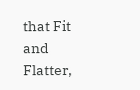that Fit and Flatter,